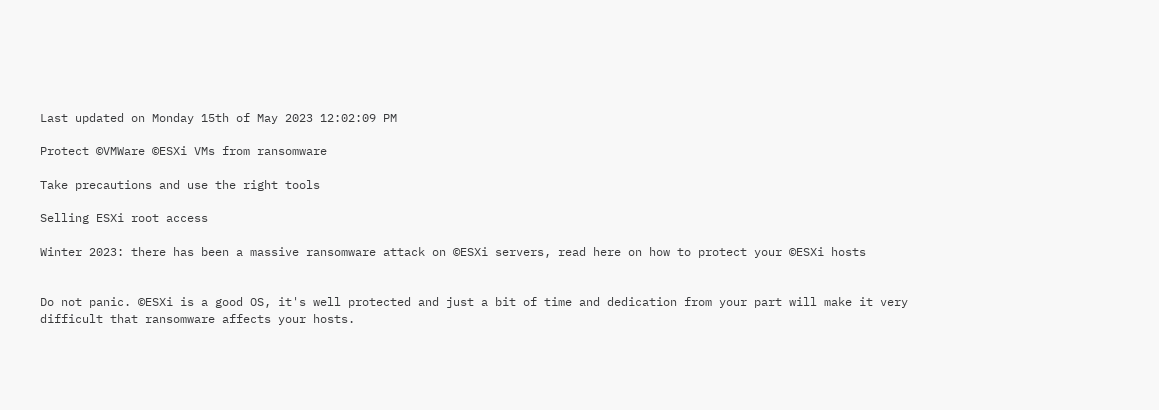Last updated on Monday 15th of May 2023 12:02:09 PM

Protect ©VMWare ©ESXi VMs from ransomware

Take precautions and use the right tools

Selling ESXi root access

Winter 2023: there has been a massive ransomware attack on ©ESXi servers, read here on how to protect your ©ESXi hosts


Do not panic. ©ESXi is a good OS, it's well protected and just a bit of time and dedication from your part will make it very difficult that ransomware affects your hosts.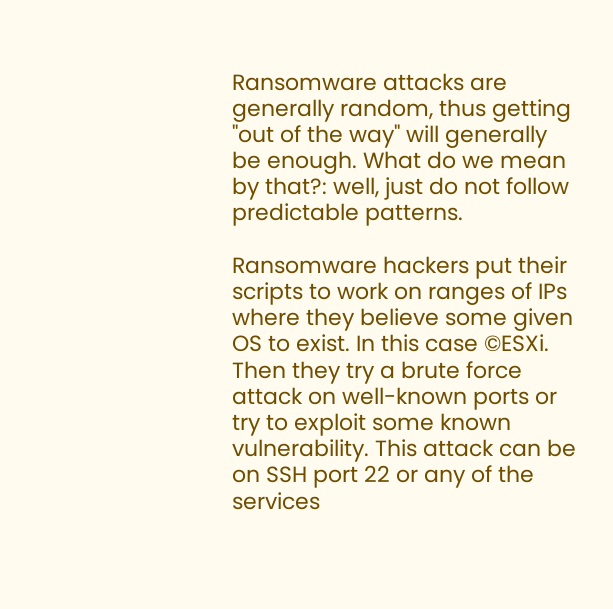Ransomware attacks are generally random, thus getting "out of the way" will generally be enough. What do we mean by that?: well, just do not follow predictable patterns.

Ransomware hackers put their scripts to work on ranges of IPs where they believe some given OS to exist. In this case ©ESXi. Then they try a brute force attack on well-known ports or try to exploit some known vulnerability. This attack can be on SSH port 22 or any of the services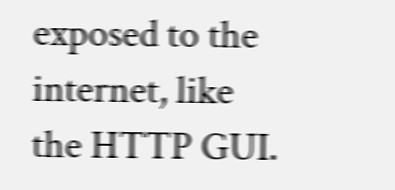exposed to the internet, like the HTTP GUI.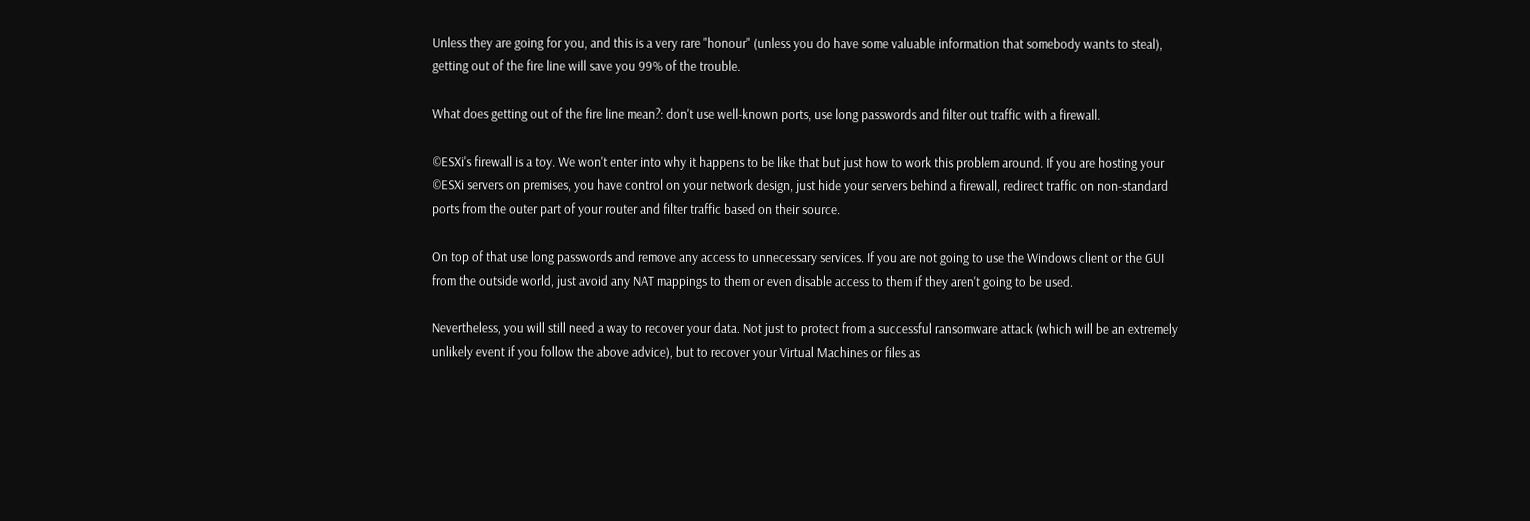Unless they are going for you, and this is a very rare "honour" (unless you do have some valuable information that somebody wants to steal), getting out of the fire line will save you 99% of the trouble.

What does getting out of the fire line mean?: don't use well-known ports, use long passwords and filter out traffic with a firewall.

©ESXi's firewall is a toy. We won't enter into why it happens to be like that but just how to work this problem around. If you are hosting your ©ESXi servers on premises, you have control on your network design, just hide your servers behind a firewall, redirect traffic on non-standard ports from the outer part of your router and filter traffic based on their source.

On top of that use long passwords and remove any access to unnecessary services. If you are not going to use the Windows client or the GUI from the outside world, just avoid any NAT mappings to them or even disable access to them if they aren't going to be used.

Nevertheless, you will still need a way to recover your data. Not just to protect from a successful ransomware attack (which will be an extremely unlikely event if you follow the above advice), but to recover your Virtual Machines or files as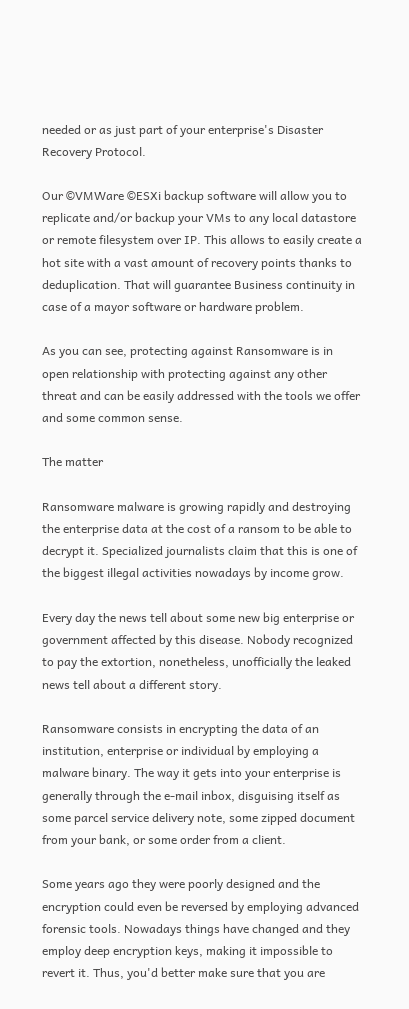needed or as just part of your enterprise's Disaster Recovery Protocol.

Our ©VMWare ©ESXi backup software will allow you to replicate and/or backup your VMs to any local datastore or remote filesystem over IP. This allows to easily create a hot site with a vast amount of recovery points thanks to deduplication. That will guarantee Business continuity in case of a mayor software or hardware problem.

As you can see, protecting against Ransomware is in open relationship with protecting against any other threat and can be easily addressed with the tools we offer and some common sense.

The matter

Ransomware malware is growing rapidly and destroying the enterprise data at the cost of a ransom to be able to decrypt it. Specialized journalists claim that this is one of the biggest illegal activities nowadays by income grow.

Every day the news tell about some new big enterprise or government affected by this disease. Nobody recognized to pay the extortion, nonetheless, unofficially the leaked news tell about a different story.

Ransomware consists in encrypting the data of an institution, enterprise or individual by employing a malware binary. The way it gets into your enterprise is generally through the e-mail inbox, disguising itself as some parcel service delivery note, some zipped document from your bank, or some order from a client.

Some years ago they were poorly designed and the encryption could even be reversed by employing advanced forensic tools. Nowadays things have changed and they employ deep encryption keys, making it impossible to revert it. Thus, you'd better make sure that you are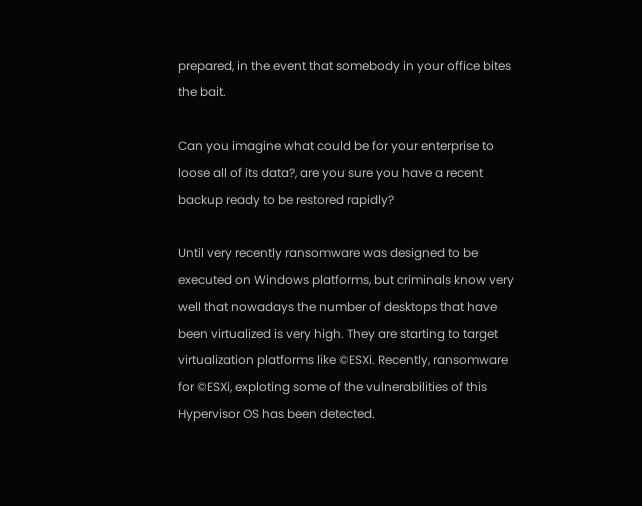prepared, in the event that somebody in your office bites the bait.

Can you imagine what could be for your enterprise to loose all of its data?, are you sure you have a recent backup ready to be restored rapidly?

Until very recently ransomware was designed to be executed on Windows platforms, but criminals know very well that nowadays the number of desktops that have been virtualized is very high. They are starting to target virtualization platforms like ©ESXi. Recently, ransomware for ©ESXi, exploting some of the vulnerabilities of this Hypervisor OS has been detected.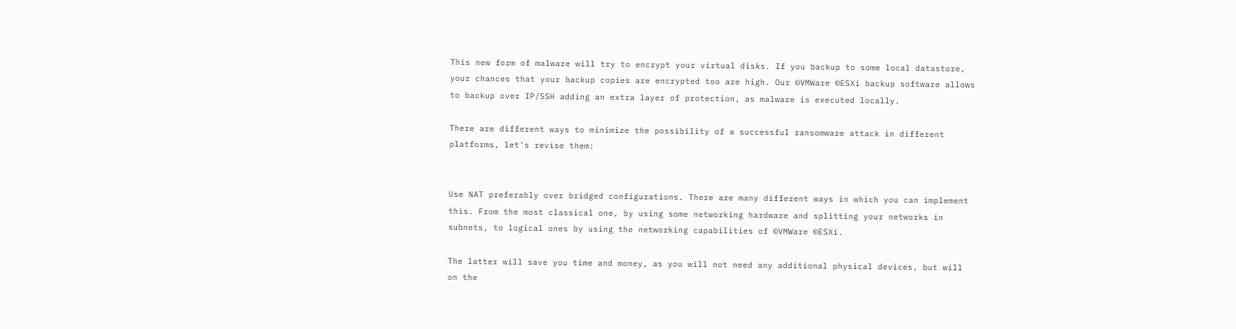This new form of malware will try to encrypt your virtual disks. If you backup to some local datastore, your chances that your backup copies are encrypted too are high. Our ©VMWare ©ESXi backup software allows to backup over IP/SSH adding an extra layer of protection, as malware is executed locally.

There are different ways to minimize the possibility of a successful ransomware attack in different platforms, let's revise them:


Use NAT preferably over bridged configurations. There are many different ways in which you can implement this. From the most classical one, by using some networking hardware and splitting your networks in subnets, to logical ones by using the networking capabilities of ©VMWare ©ESXi.

The latter will save you time and money, as you will not need any additional physical devices, but will on the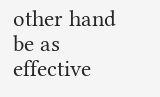other hand be as effective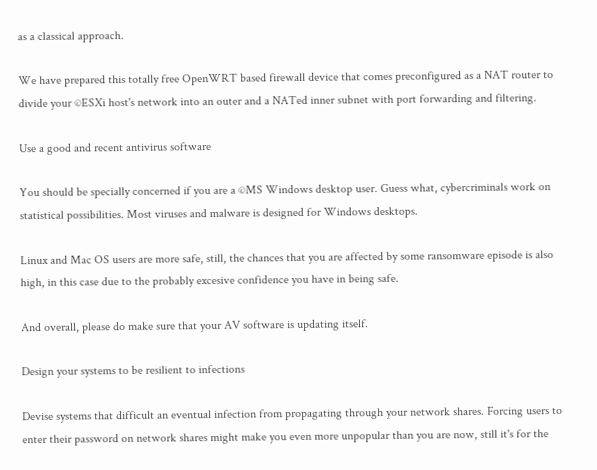as a classical approach.

We have prepared this totally free OpenWRT based firewall device that comes preconfigured as a NAT router to divide your ©ESXi host's network into an outer and a NATed inner subnet with port forwarding and filtering.

Use a good and recent antivirus software

You should be specially concerned if you are a ©MS Windows desktop user. Guess what, cybercriminals work on statistical possibilities. Most viruses and malware is designed for Windows desktops.

Linux and Mac OS users are more safe, still, the chances that you are affected by some ransomware episode is also high, in this case due to the probably excesive confidence you have in being safe.

And overall, please do make sure that your AV software is updating itself.

Design your systems to be resilient to infections

Devise systems that difficult an eventual infection from propagating through your network shares. Forcing users to enter their password on network shares might make you even more unpopular than you are now, still it's for the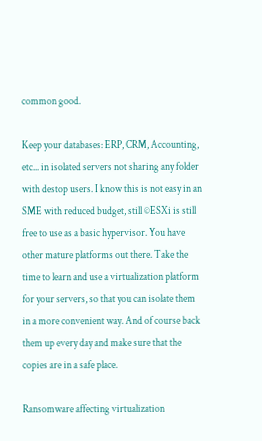common good.

Keep your databases: ERP, CRM, Accounting, etc... in isolated servers not sharing any folder with destop users. I know this is not easy in an SME with reduced budget, still ©ESXi is still free to use as a basic hypervisor. You have other mature platforms out there. Take the time to learn and use a virtualization platform for your servers, so that you can isolate them in a more convenient way. And of course back them up every day and make sure that the copies are in a safe place.

Ransomware affecting virtualization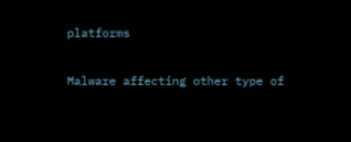platforms

Malware affecting other type of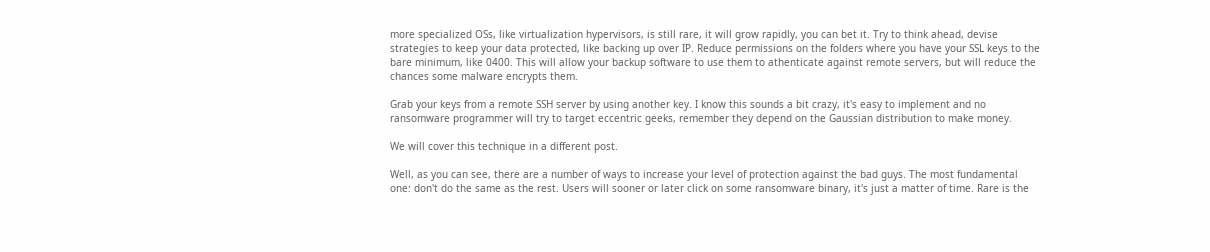more specialized OSs, like virtualization hypervisors, is still rare, it will grow rapidly, you can bet it. Try to think ahead, devise strategies to keep your data protected, like backing up over IP. Reduce permissions on the folders where you have your SSL keys to the bare minimum, like 0400. This will allow your backup software to use them to athenticate against remote servers, but will reduce the chances some malware encrypts them.

Grab your keys from a remote SSH server by using another key. I know this sounds a bit crazy, it's easy to implement and no ransomware programmer will try to target eccentric geeks, remember they depend on the Gaussian distribution to make money.

We will cover this technique in a different post.

Well, as you can see, there are a number of ways to increase your level of protection against the bad guys. The most fundamental one: don't do the same as the rest. Users will sooner or later click on some ransomware binary, it's just a matter of time. Rare is the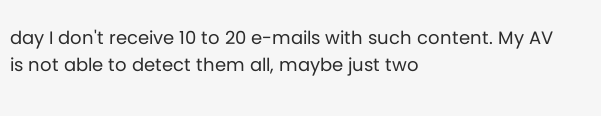day I don't receive 10 to 20 e-mails with such content. My AV is not able to detect them all, maybe just two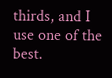thirds, and I use one of the best.